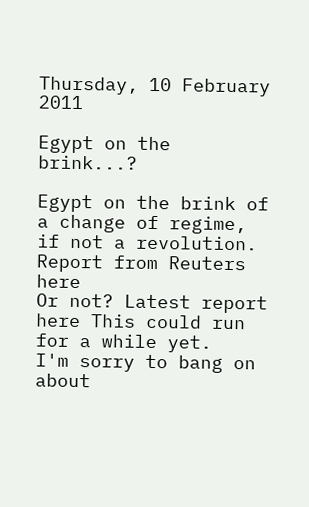Thursday, 10 February 2011

Egypt on the brink...?

Egypt on the brink of a change of regime, if not a revolution. Report from Reuters here
Or not? Latest report here This could run for a while yet.
I'm sorry to bang on about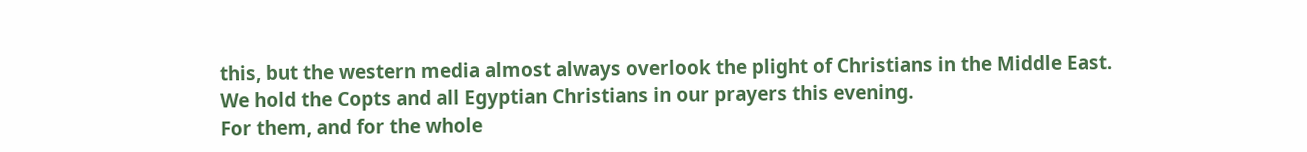this, but the western media almost always overlook the plight of Christians in the Middle East.
We hold the Copts and all Egyptian Christians in our prayers this evening.
For them, and for the whole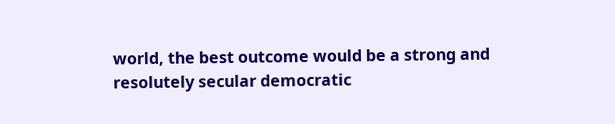world, the best outcome would be a strong and resolutely secular democratic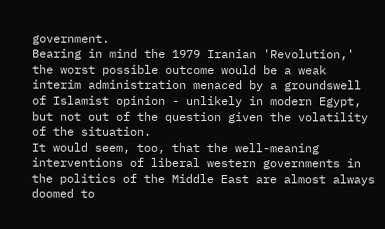government.
Bearing in mind the 1979 Iranian 'Revolution,' the worst possible outcome would be a weak interim administration menaced by a groundswell of Islamist opinion - unlikely in modern Egypt, but not out of the question given the volatility of the situation.
It would seem, too, that the well-meaning interventions of liberal western governments in the politics of the Middle East are almost always doomed to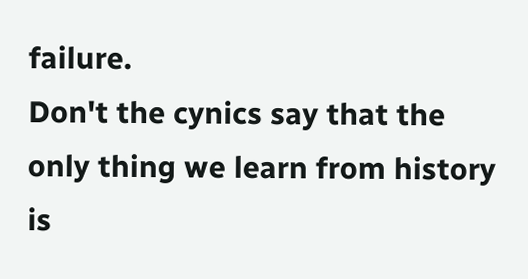failure.
Don't the cynics say that the only thing we learn from history is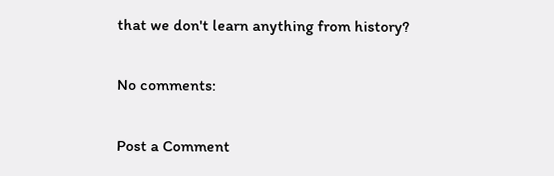that we don't learn anything from history?

No comments:

Post a Comment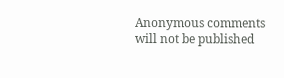Anonymous comments will not be published